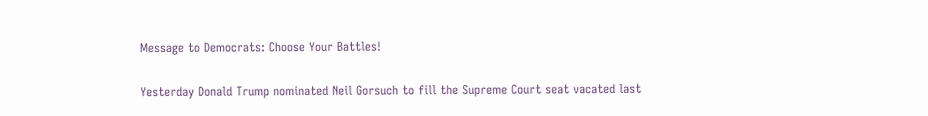Message to Democrats: Choose Your Battles!

Yesterday Donald Trump nominated Neil Gorsuch to fill the Supreme Court seat vacated last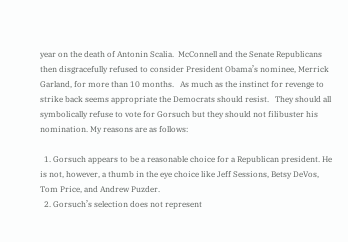year on the death of Antonin Scalia.  McConnell and the Senate Republicans then disgracefully refused to consider President Obama’s nominee, Merrick Garland, for more than 10 months.   As much as the instinct for revenge to strike back seems appropriate the Democrats should resist.   They should all symbolically refuse to vote for Gorsuch but they should not filibuster his nomination. My reasons are as follows:

  1. Gorsuch appears to be a reasonable choice for a Republican president. He is not, however, a thumb in the eye choice like Jeff Sessions, Betsy DeVos, Tom Price, and Andrew Puzder.
  2. Gorsuch’s selection does not represent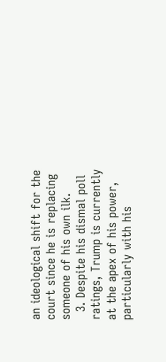an ideological shift for the court since he is replacing someone of his own ilk.
  3. Despite his dismal poll ratings, Trump is currently at the apex of his power, particularly with his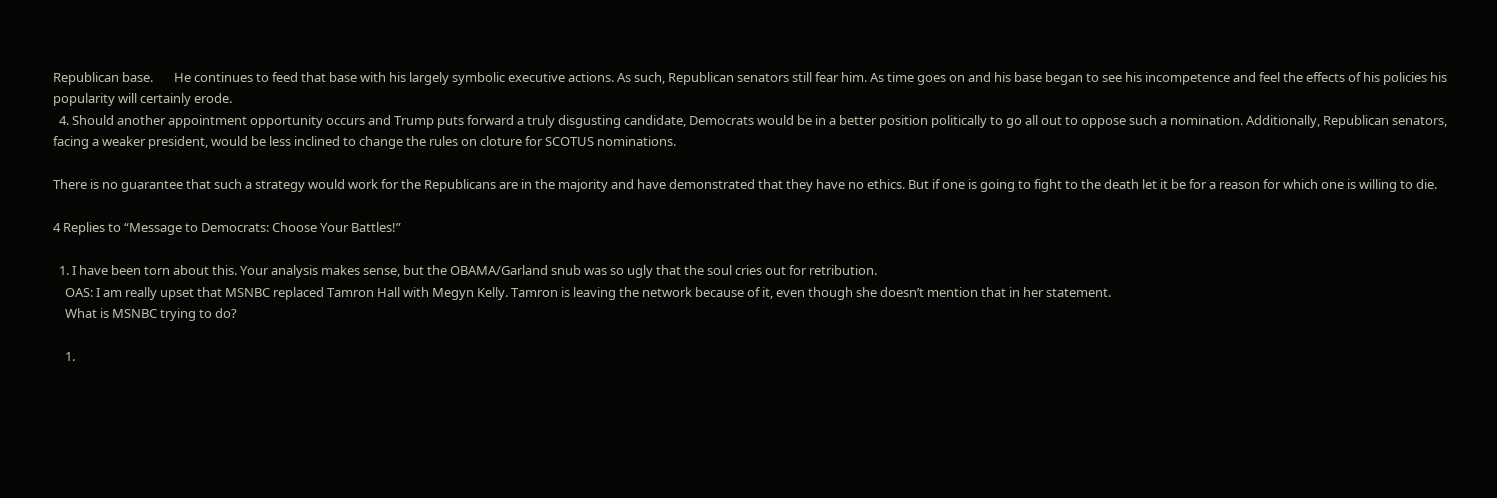Republican base.       He continues to feed that base with his largely symbolic executive actions. As such, Republican senators still fear him. As time goes on and his base began to see his incompetence and feel the effects of his policies his popularity will certainly erode.
  4. Should another appointment opportunity occurs and Trump puts forward a truly disgusting candidate, Democrats would be in a better position politically to go all out to oppose such a nomination. Additionally, Republican senators, facing a weaker president, would be less inclined to change the rules on cloture for SCOTUS nominations.

There is no guarantee that such a strategy would work for the Republicans are in the majority and have demonstrated that they have no ethics. But if one is going to fight to the death let it be for a reason for which one is willing to die.

4 Replies to “Message to Democrats: Choose Your Battles!”

  1. I have been torn about this. Your analysis makes sense, but the OBAMA/Garland snub was so ugly that the soul cries out for retribution.
    OAS: I am really upset that MSNBC replaced Tamron Hall with Megyn Kelly. Tamron is leaving the network because of it, even though she doesn’t mention that in her statement.
    What is MSNBC trying to do?

    1.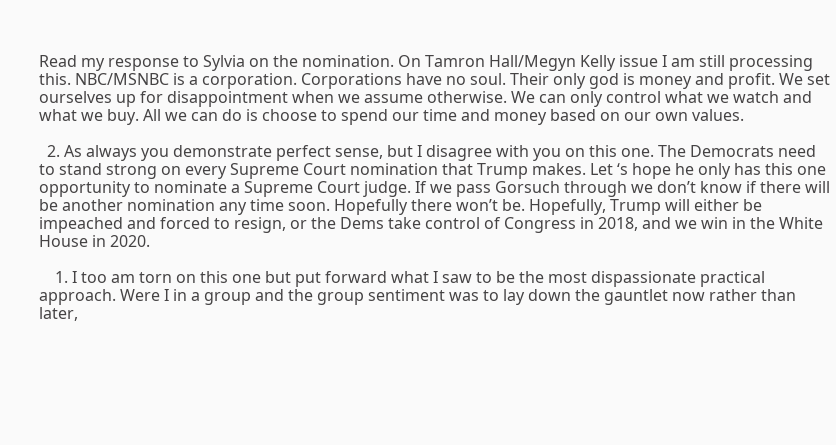Read my response to Sylvia on the nomination. On Tamron Hall/Megyn Kelly issue I am still processing this. NBC/MSNBC is a corporation. Corporations have no soul. Their only god is money and profit. We set ourselves up for disappointment when we assume otherwise. We can only control what we watch and what we buy. All we can do is choose to spend our time and money based on our own values.

  2. As always you demonstrate perfect sense, but I disagree with you on this one. The Democrats need to stand strong on every Supreme Court nomination that Trump makes. Let ‘s hope he only has this one opportunity to nominate a Supreme Court judge. If we pass Gorsuch through we don’t know if there will be another nomination any time soon. Hopefully there won’t be. Hopefully, Trump will either be impeached and forced to resign, or the Dems take control of Congress in 2018, and we win in the White House in 2020.

    1. I too am torn on this one but put forward what I saw to be the most dispassionate practical approach. Were I in a group and the group sentiment was to lay down the gauntlet now rather than later,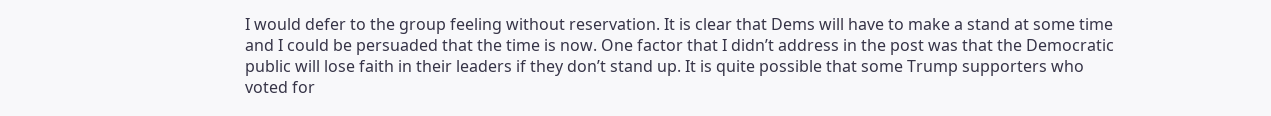I would defer to the group feeling without reservation. It is clear that Dems will have to make a stand at some time and I could be persuaded that the time is now. One factor that I didn’t address in the post was that the Democratic public will lose faith in their leaders if they don’t stand up. It is quite possible that some Trump supporters who voted for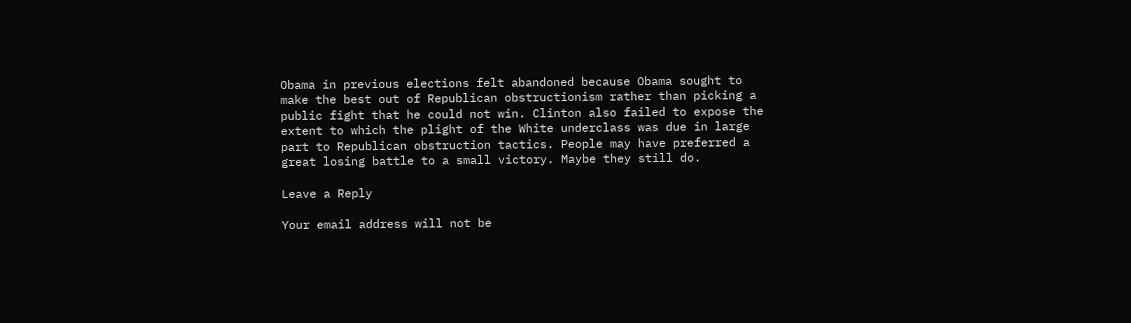Obama in previous elections felt abandoned because Obama sought to make the best out of Republican obstructionism rather than picking a public fight that he could not win. Clinton also failed to expose the extent to which the plight of the White underclass was due in large part to Republican obstruction tactics. People may have preferred a great losing battle to a small victory. Maybe they still do.

Leave a Reply

Your email address will not be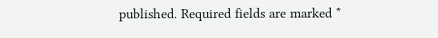published. Required fields are marked *